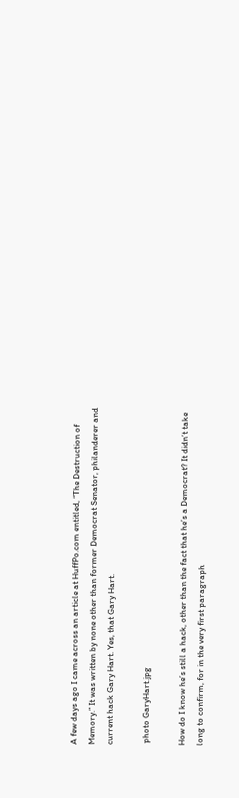A few days ago I came across an article at HuffPo.com entitled, “The Destruction of Memory.” It was written by none other than former Democrat Senator, philanderer and current hack Gary Hart. Yes, that Gary Hart.

 photo GaryHart.jpg

How do I know he’s still a hack, other than the fact that he’s a Democrat? It didn’t take long to confirm, for in the very first paragraph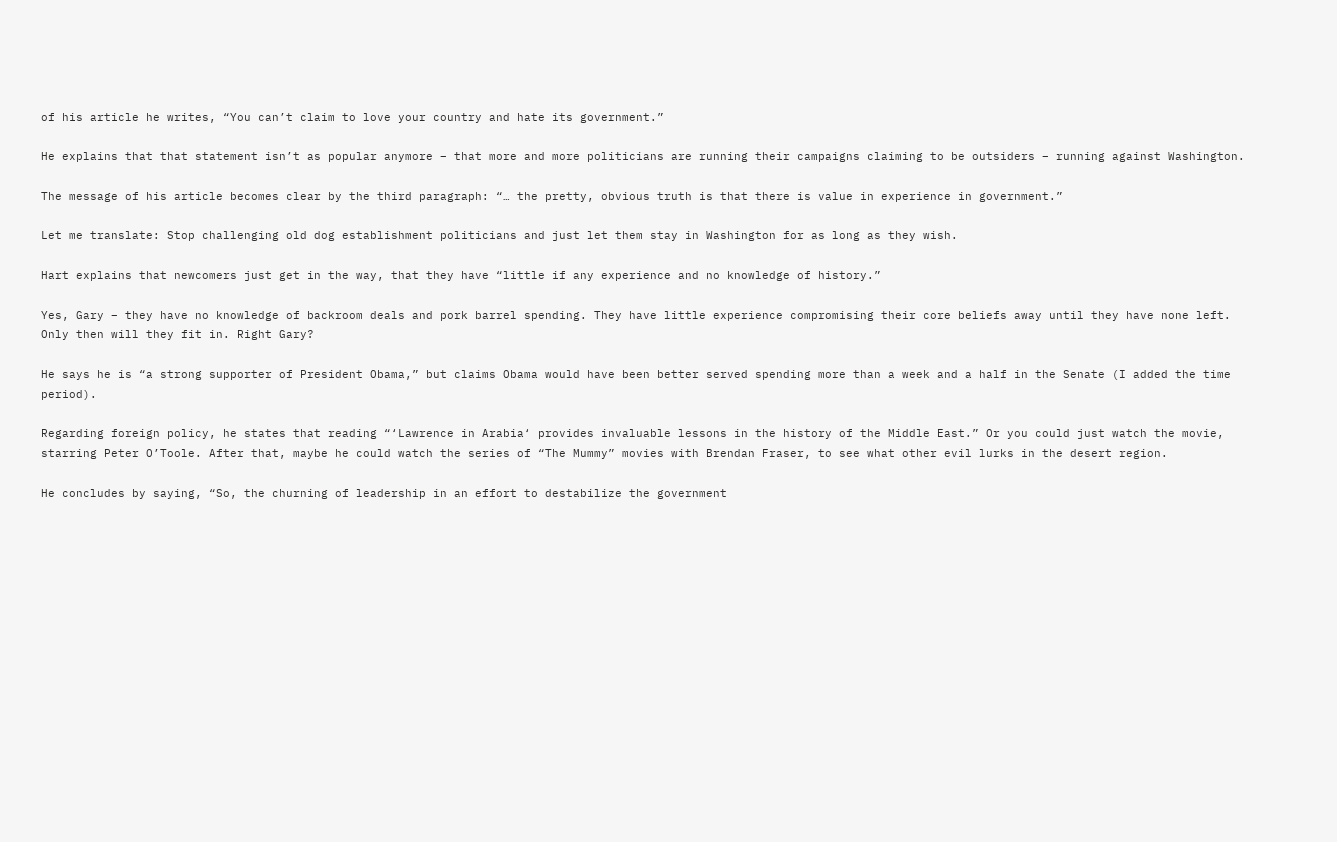of his article he writes, “You can’t claim to love your country and hate its government.”

He explains that that statement isn’t as popular anymore – that more and more politicians are running their campaigns claiming to be outsiders – running against Washington.

The message of his article becomes clear by the third paragraph: “… the pretty, obvious truth is that there is value in experience in government.”

Let me translate: Stop challenging old dog establishment politicians and just let them stay in Washington for as long as they wish.

Hart explains that newcomers just get in the way, that they have “little if any experience and no knowledge of history.”

Yes, Gary – they have no knowledge of backroom deals and pork barrel spending. They have little experience compromising their core beliefs away until they have none left. Only then will they fit in. Right Gary?

He says he is “a strong supporter of President Obama,” but claims Obama would have been better served spending more than a week and a half in the Senate (I added the time period).

Regarding foreign policy, he states that reading “‘Lawrence in Arabia‘ provides invaluable lessons in the history of the Middle East.” Or you could just watch the movie, starring Peter O’Toole. After that, maybe he could watch the series of “The Mummy” movies with Brendan Fraser, to see what other evil lurks in the desert region.

He concludes by saying, “So, the churning of leadership in an effort to destabilize the government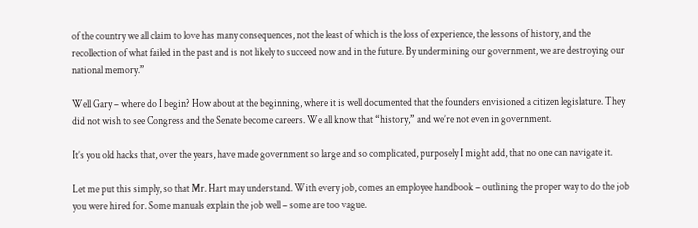of the country we all claim to love has many consequences, not the least of which is the loss of experience, the lessons of history, and the recollection of what failed in the past and is not likely to succeed now and in the future. By undermining our government, we are destroying our national memory.”

Well Gary – where do I begin? How about at the beginning, where it is well documented that the founders envisioned a citizen legislature. They did not wish to see Congress and the Senate become careers. We all know that “history,” and we’re not even in government.

It’s you old hacks that, over the years, have made government so large and so complicated, purposely I might add, that no one can navigate it.

Let me put this simply, so that Mr. Hart may understand. With every job, comes an employee handbook – outlining the proper way to do the job you were hired for. Some manuals explain the job well – some are too vague.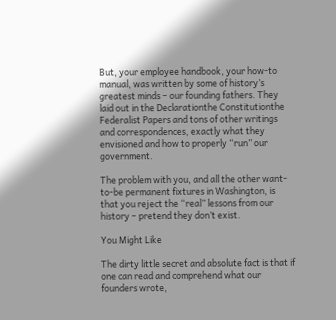But, your employee handbook, your how-to manual, was written by some of history’s greatest minds – our founding fathers. They laid out in the Declarationthe Constitutionthe Federalist Papers and tons of other writings and correspondences, exactly what they envisioned and how to properly “run” our government.

The problem with you, and all the other want-to-be permanent fixtures in Washington, is that you reject the “real” lessons from our history – pretend they don’t exist.

You Might Like

The dirty little secret and absolute fact is that if one can read and comprehend what our founders wrote,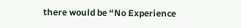there would be “No Experience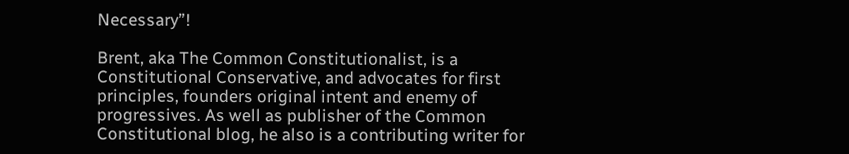Necessary”!

Brent, aka The Common Constitutionalist, is a Constitutional Conservative, and advocates for first principles, founders original intent and enemy of progressives. As well as publisher of the Common Constitutional blog, he also is a contributing writer for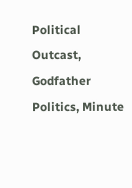Political Outcast, Godfather Politics, Minute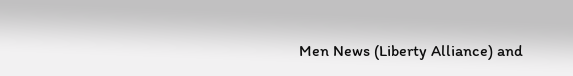Men News (Liberty Alliance) and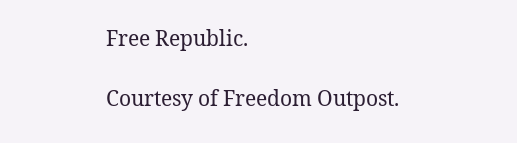Free Republic.

Courtesy of Freedom Outpost.